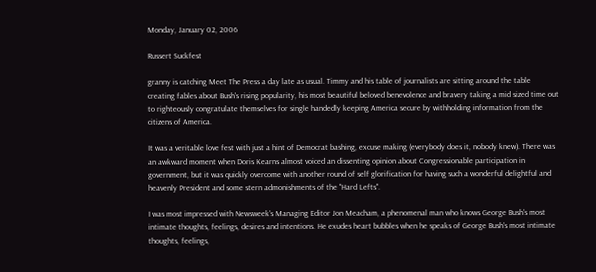Monday, January 02, 2006

Russert Suckfest

granny is catching Meet The Press a day late as usual. Timmy and his table of journalists are sitting around the table creating fables about Bush's rising popularity, his most beautiful beloved benevolence and bravery taking a mid sized time out to righteously congratulate themselves for single handedly keeping America secure by withholding information from the citizens of America.

It was a veritable love fest with just a hint of Democrat bashing, excuse making (everybody does it, nobody knew). There was an awkward moment when Doris Kearns almost voiced an dissenting opinion about Congressionable participation in government, but it was quickly overcome with another round of self glorification for having such a wonderful delightful and heavenly President and some stern admonishments of the "Hard Lefts".

I was most impressed with Newsweek's Managing Editor Jon Meacham, a phenomenal man who knows George Bush's most intimate thoughts, feelings, desires and intentions. He exudes heart bubbles when he speaks of George Bush's most intimate thoughts, feelings,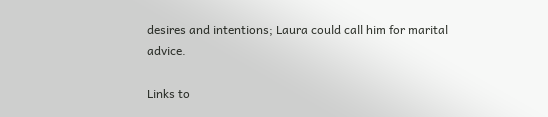desires and intentions; Laura could call him for marital advice.

Links to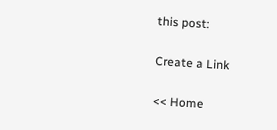this post:

Create a Link

<< Home